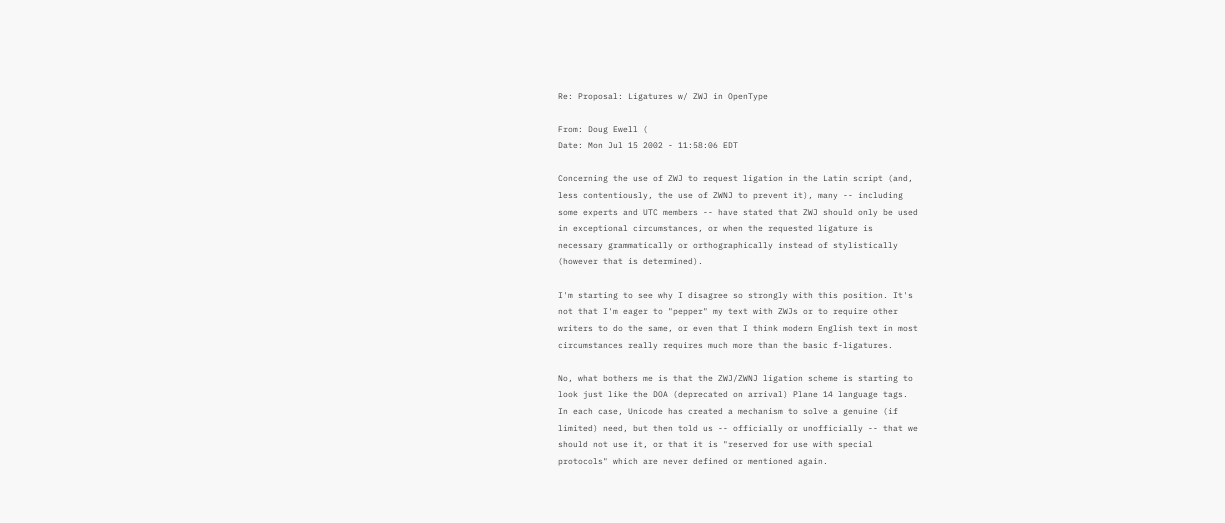Re: Proposal: Ligatures w/ ZWJ in OpenType

From: Doug Ewell (
Date: Mon Jul 15 2002 - 11:58:06 EDT

Concerning the use of ZWJ to request ligation in the Latin script (and,
less contentiously, the use of ZWNJ to prevent it), many -- including
some experts and UTC members -- have stated that ZWJ should only be used
in exceptional circumstances, or when the requested ligature is
necessary grammatically or orthographically instead of stylistically
(however that is determined).

I'm starting to see why I disagree so strongly with this position. It's
not that I'm eager to "pepper" my text with ZWJs or to require other
writers to do the same, or even that I think modern English text in most
circumstances really requires much more than the basic f-ligatures.

No, what bothers me is that the ZWJ/ZWNJ ligation scheme is starting to
look just like the DOA (deprecated on arrival) Plane 14 language tags.
In each case, Unicode has created a mechanism to solve a genuine (if
limited) need, but then told us -- officially or unofficially -- that we
should not use it, or that it is "reserved for use with special
protocols" which are never defined or mentioned again.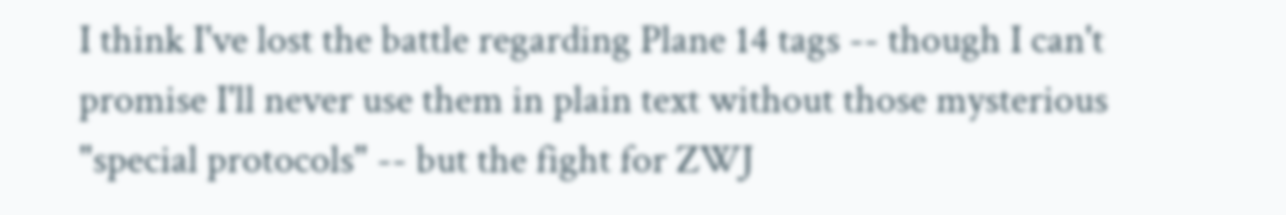I think I've lost the battle regarding Plane 14 tags -- though I can't
promise I'll never use them in plain text without those mysterious
"special protocols" -- but the fight for ZWJ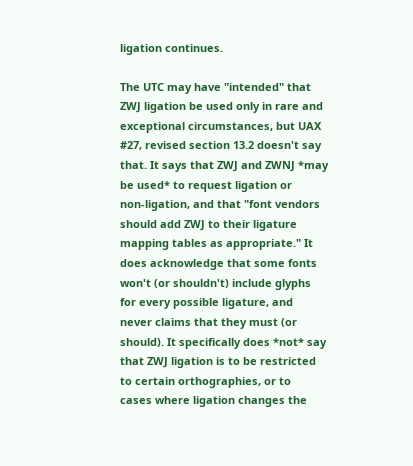ligation continues.

The UTC may have "intended" that ZWJ ligation be used only in rare and
exceptional circumstances, but UAX #27, revised section 13.2 doesn't say
that. It says that ZWJ and ZWNJ *may be used* to request ligation or
non-ligation, and that "font vendors should add ZWJ to their ligature
mapping tables as appropriate." It does acknowledge that some fonts
won't (or shouldn't) include glyphs for every possible ligature, and
never claims that they must (or should). It specifically does *not* say
that ZWJ ligation is to be restricted to certain orthographies, or to
cases where ligation changes the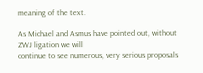meaning of the text.

As Michael and Asmus have pointed out, without ZWJ ligation we will
continue to see numerous, very serious proposals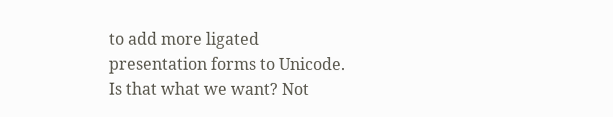to add more ligated
presentation forms to Unicode. Is that what we want? Not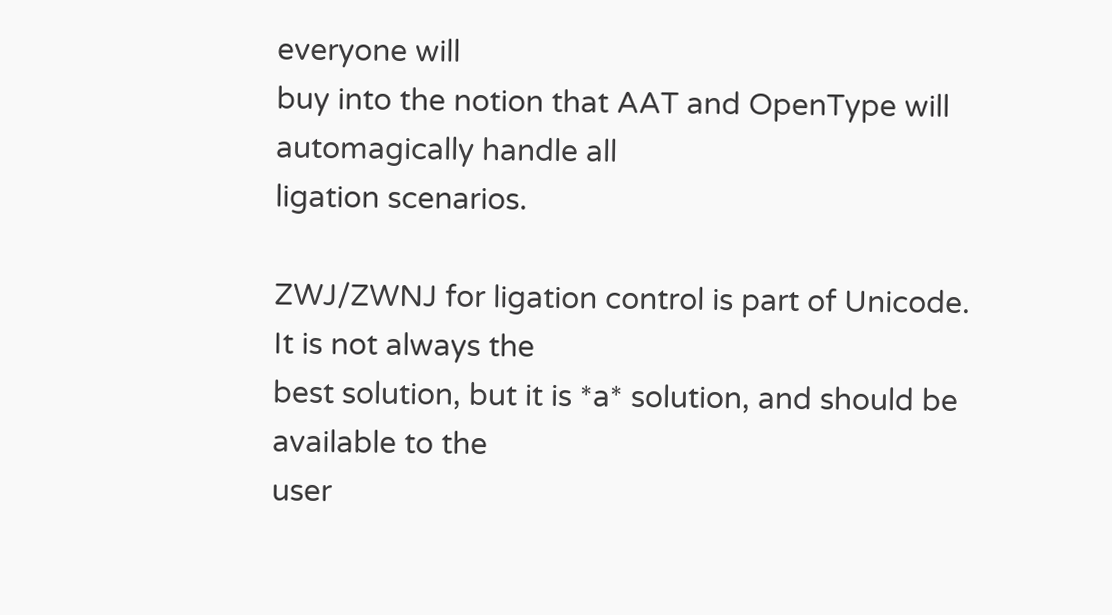everyone will
buy into the notion that AAT and OpenType will automagically handle all
ligation scenarios.

ZWJ/ZWNJ for ligation control is part of Unicode. It is not always the
best solution, but it is *a* solution, and should be available to the
user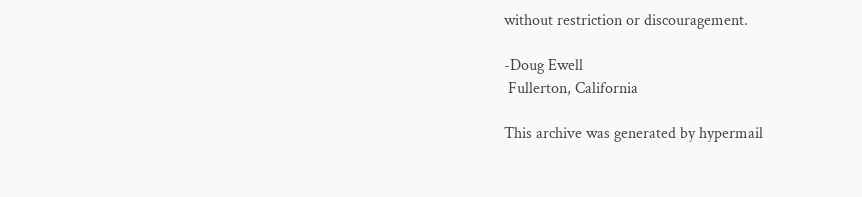without restriction or discouragement.

-Doug Ewell
 Fullerton, California

This archive was generated by hypermail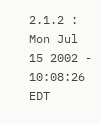2.1.2 : Mon Jul 15 2002 - 10:08:26 EDT